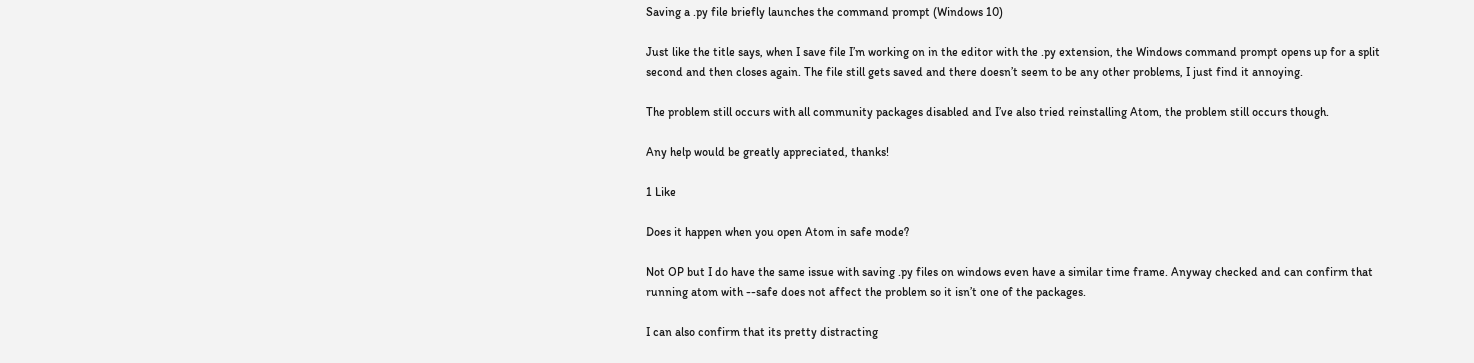Saving a .py file briefly launches the command prompt (Windows 10)

Just like the title says, when I save file I’m working on in the editor with the .py extension, the Windows command prompt opens up for a split second and then closes again. The file still gets saved and there doesn’t seem to be any other problems, I just find it annoying.

The problem still occurs with all community packages disabled and I’ve also tried reinstalling Atom, the problem still occurs though.

Any help would be greatly appreciated, thanks!

1 Like

Does it happen when you open Atom in safe mode?

Not OP but I do have the same issue with saving .py files on windows even have a similar time frame. Anyway checked and can confirm that running atom with --safe does not affect the problem so it isn’t one of the packages.

I can also confirm that its pretty distracting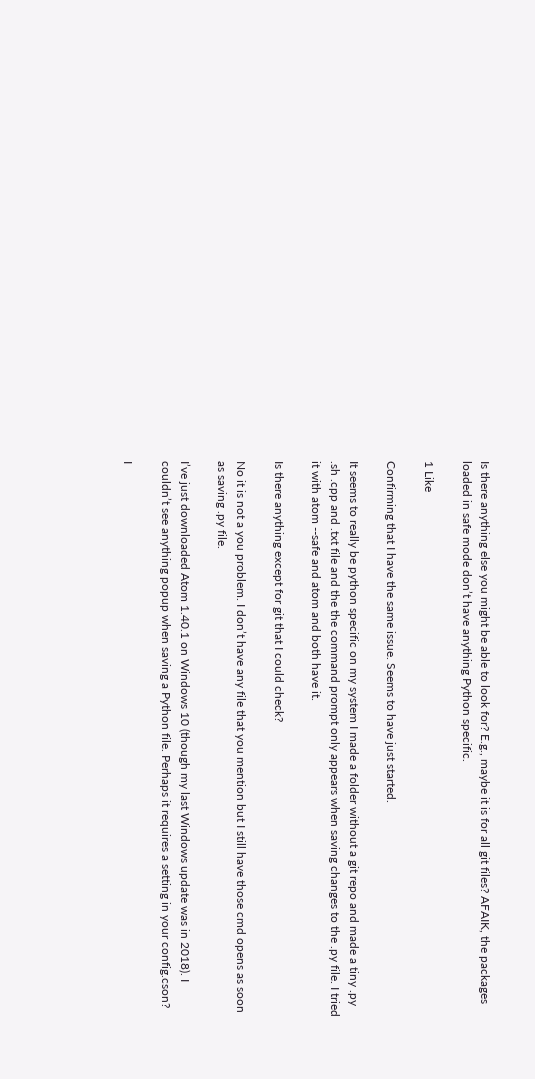Is there anything else you might be able to look for? E.g., maybe it is for all git files? AFAIK, the packages loaded in safe mode don’t have anything Python specific.

1 Like

Confirming that I have the same issue. Seems to have just started.

It seems to really be python specific on my system I made a folder without a git repo and made a tiny .py .sh .cpp and .txt file and the the command prompt only appears when saving changes to the .py file. I tried it with atom --safe and atom and both have it.

Is there anything except for git that I could check?

No it is not a you problem. I don’t have any file that you mention but I still have those cmd opens as soon as saving .py file.

I’ve just downloaded Atom 1.40.1 on Windows 10 (though my last Windows update was in 2018). I couldn’t see anything popup when saving a Python file. Perhaps it requires a setting in your config.cson?

I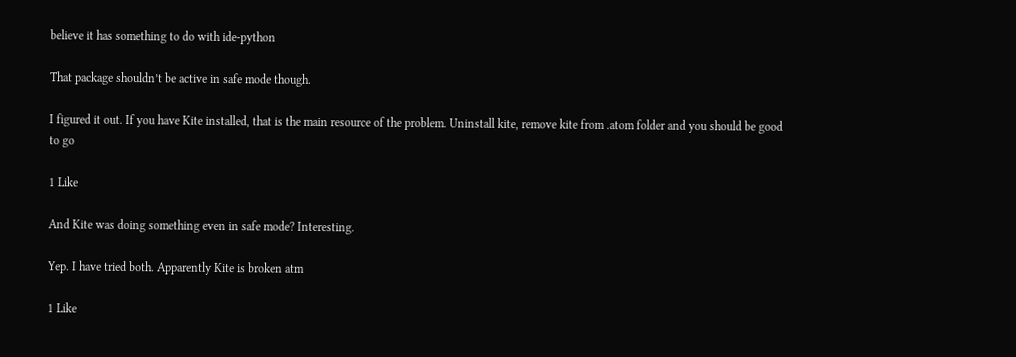believe it has something to do with ide-python

That package shouldn’t be active in safe mode though.

I figured it out. If you have Kite installed, that is the main resource of the problem. Uninstall kite, remove kite from .atom folder and you should be good to go

1 Like

And Kite was doing something even in safe mode? Interesting.

Yep. I have tried both. Apparently Kite is broken atm

1 Like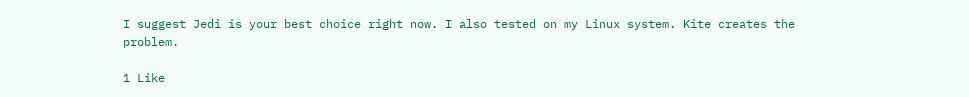I suggest Jedi is your best choice right now. I also tested on my Linux system. Kite creates the problem.

1 Like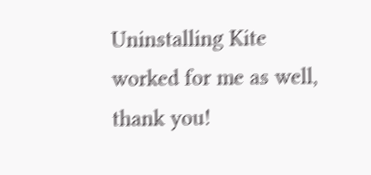Uninstalling Kite worked for me as well, thank you!